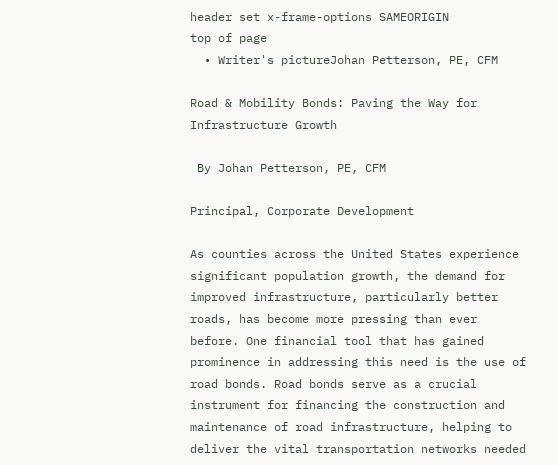header set x-frame-options SAMEORIGIN
top of page
  • Writer's pictureJohan Petterson, PE, CFM

Road & Mobility Bonds: Paving the Way for Infrastructure Growth

 By Johan Petterson, PE, CFM

Principal, Corporate Development

As counties across the United States experience significant population growth, the demand for improved infrastructure, particularly better roads, has become more pressing than ever before. One financial tool that has gained prominence in addressing this need is the use of road bonds. Road bonds serve as a crucial instrument for financing the construction and maintenance of road infrastructure, helping to deliver the vital transportation networks needed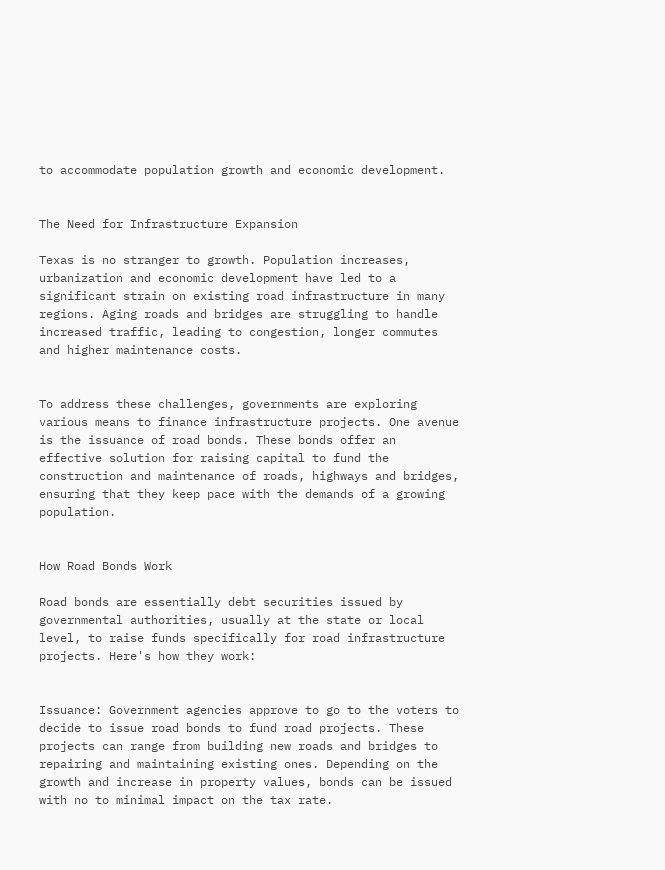to accommodate population growth and economic development.


The Need for Infrastructure Expansion

Texas is no stranger to growth. Population increases, urbanization and economic development have led to a significant strain on existing road infrastructure in many regions. Aging roads and bridges are struggling to handle increased traffic, leading to congestion, longer commutes and higher maintenance costs.


To address these challenges, governments are exploring various means to finance infrastructure projects. One avenue is the issuance of road bonds. These bonds offer an effective solution for raising capital to fund the construction and maintenance of roads, highways and bridges, ensuring that they keep pace with the demands of a growing population.


How Road Bonds Work

Road bonds are essentially debt securities issued by governmental authorities, usually at the state or local level, to raise funds specifically for road infrastructure projects. Here's how they work:


Issuance: Government agencies approve to go to the voters to decide to issue road bonds to fund road projects. These projects can range from building new roads and bridges to repairing and maintaining existing ones. Depending on the growth and increase in property values, bonds can be issued with no to minimal impact on the tax rate.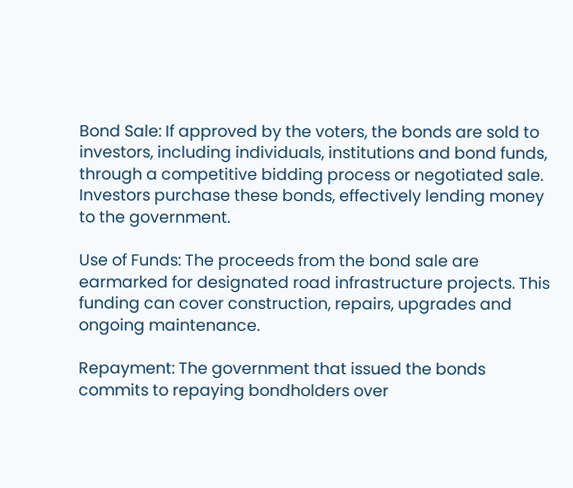Bond Sale: If approved by the voters, the bonds are sold to investors, including individuals, institutions and bond funds, through a competitive bidding process or negotiated sale. Investors purchase these bonds, effectively lending money to the government.

Use of Funds: The proceeds from the bond sale are earmarked for designated road infrastructure projects. This funding can cover construction, repairs, upgrades and ongoing maintenance.

Repayment: The government that issued the bonds commits to repaying bondholders over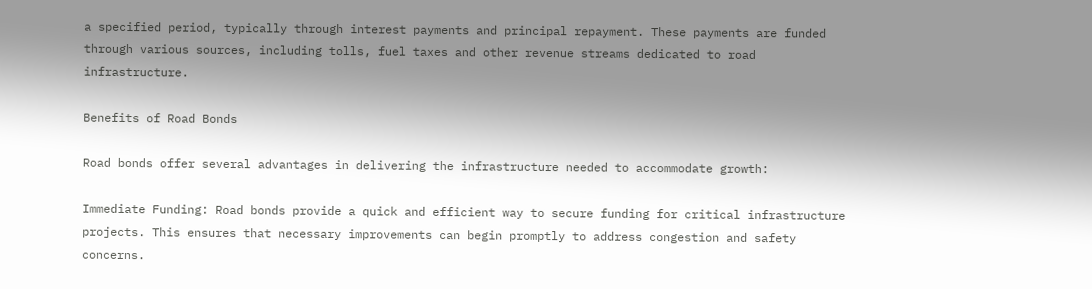a specified period, typically through interest payments and principal repayment. These payments are funded through various sources, including tolls, fuel taxes and other revenue streams dedicated to road infrastructure.

Benefits of Road Bonds

Road bonds offer several advantages in delivering the infrastructure needed to accommodate growth:

Immediate Funding: Road bonds provide a quick and efficient way to secure funding for critical infrastructure projects. This ensures that necessary improvements can begin promptly to address congestion and safety concerns.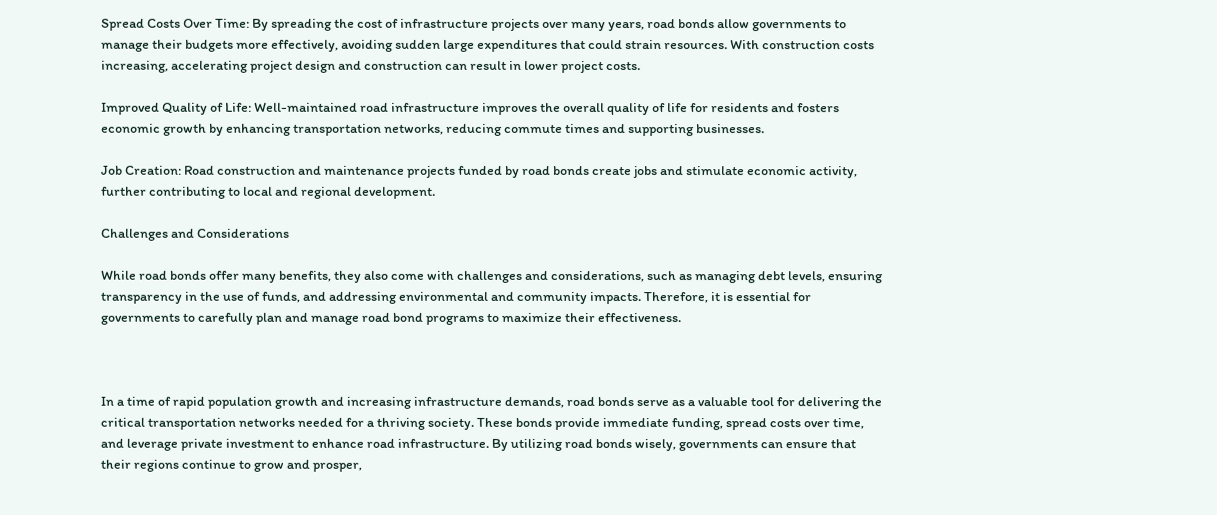Spread Costs Over Time: By spreading the cost of infrastructure projects over many years, road bonds allow governments to manage their budgets more effectively, avoiding sudden large expenditures that could strain resources. With construction costs increasing, accelerating project design and construction can result in lower project costs.

Improved Quality of Life: Well-maintained road infrastructure improves the overall quality of life for residents and fosters economic growth by enhancing transportation networks, reducing commute times and supporting businesses.

Job Creation: Road construction and maintenance projects funded by road bonds create jobs and stimulate economic activity, further contributing to local and regional development.

Challenges and Considerations

While road bonds offer many benefits, they also come with challenges and considerations, such as managing debt levels, ensuring transparency in the use of funds, and addressing environmental and community impacts. Therefore, it is essential for governments to carefully plan and manage road bond programs to maximize their effectiveness.



In a time of rapid population growth and increasing infrastructure demands, road bonds serve as a valuable tool for delivering the critical transportation networks needed for a thriving society. These bonds provide immediate funding, spread costs over time, and leverage private investment to enhance road infrastructure. By utilizing road bonds wisely, governments can ensure that their regions continue to grow and prosper,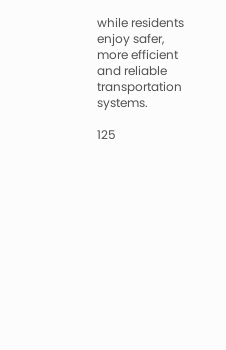while residents enjoy safer, more efficient and reliable transportation systems.

125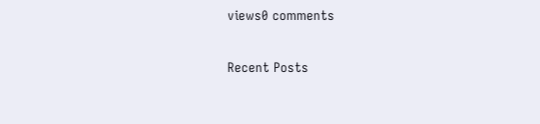views0 comments

Recent Posts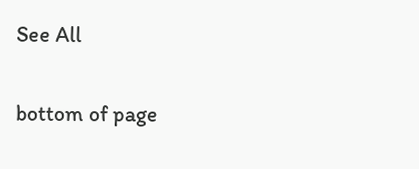See All


bottom of page